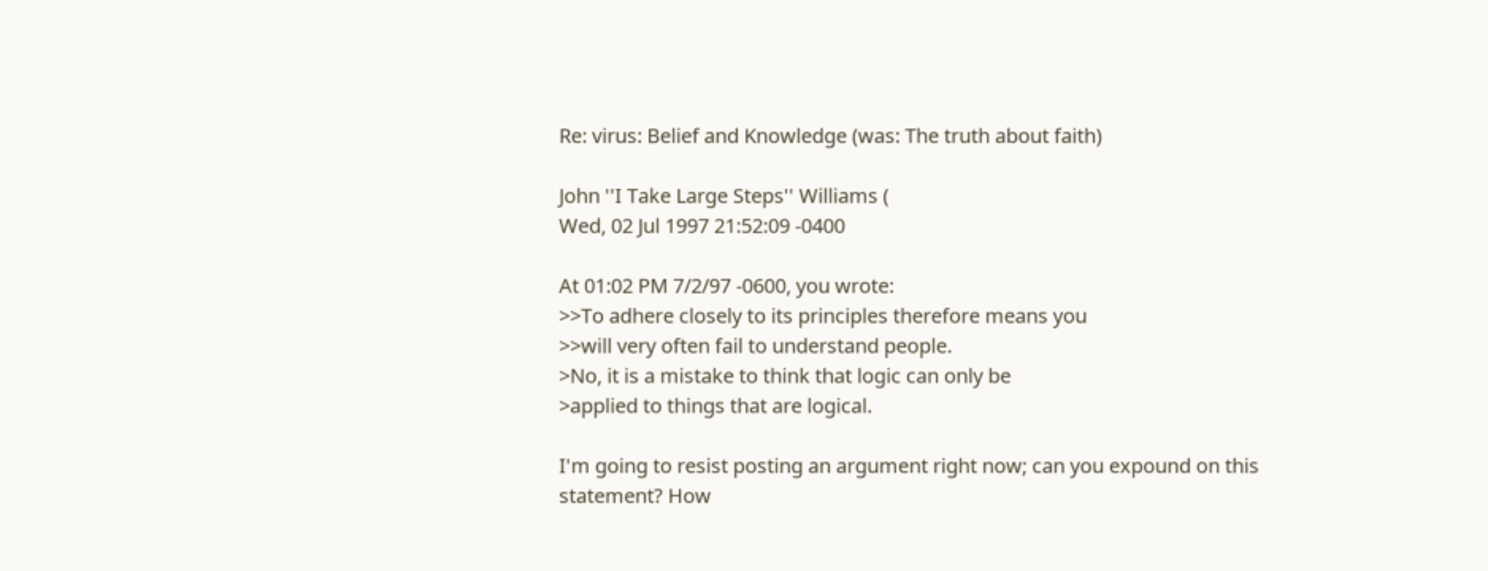Re: virus: Belief and Knowledge (was: The truth about faith)

John ''I Take Large Steps'' Williams (
Wed, 02 Jul 1997 21:52:09 -0400

At 01:02 PM 7/2/97 -0600, you wrote:
>>To adhere closely to its principles therefore means you
>>will very often fail to understand people.
>No, it is a mistake to think that logic can only be
>applied to things that are logical.

I'm going to resist posting an argument right now; can you expound on this
statement? How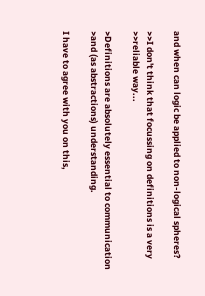and when can logic be applied to non-logical spheres?

>>I don't think that focussing on definitions is a very
>>reliable way...

>Definitions are absolutely essential to communication
>and (as abstractions) understanding.

I have to agree with you on this,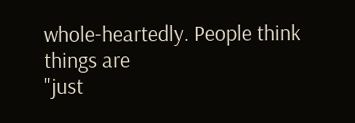whole-heartedly. People think things are
"just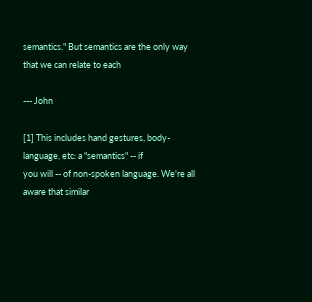semantics." But semantics are the only way that we can relate to each

--- John

[1] This includes hand gestures, body-language, etc: a "semantics" -- if
you will -- of non-spoken language. We're all aware that similar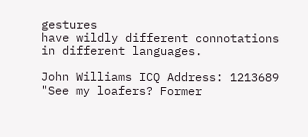gestures
have wildly different connotations in different languages.

John Williams ICQ Address: 1213689
"See my loafers? Former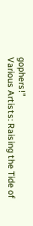gophers!"
Various Artists: Raising the Tide of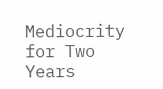Mediocrity for Two Years